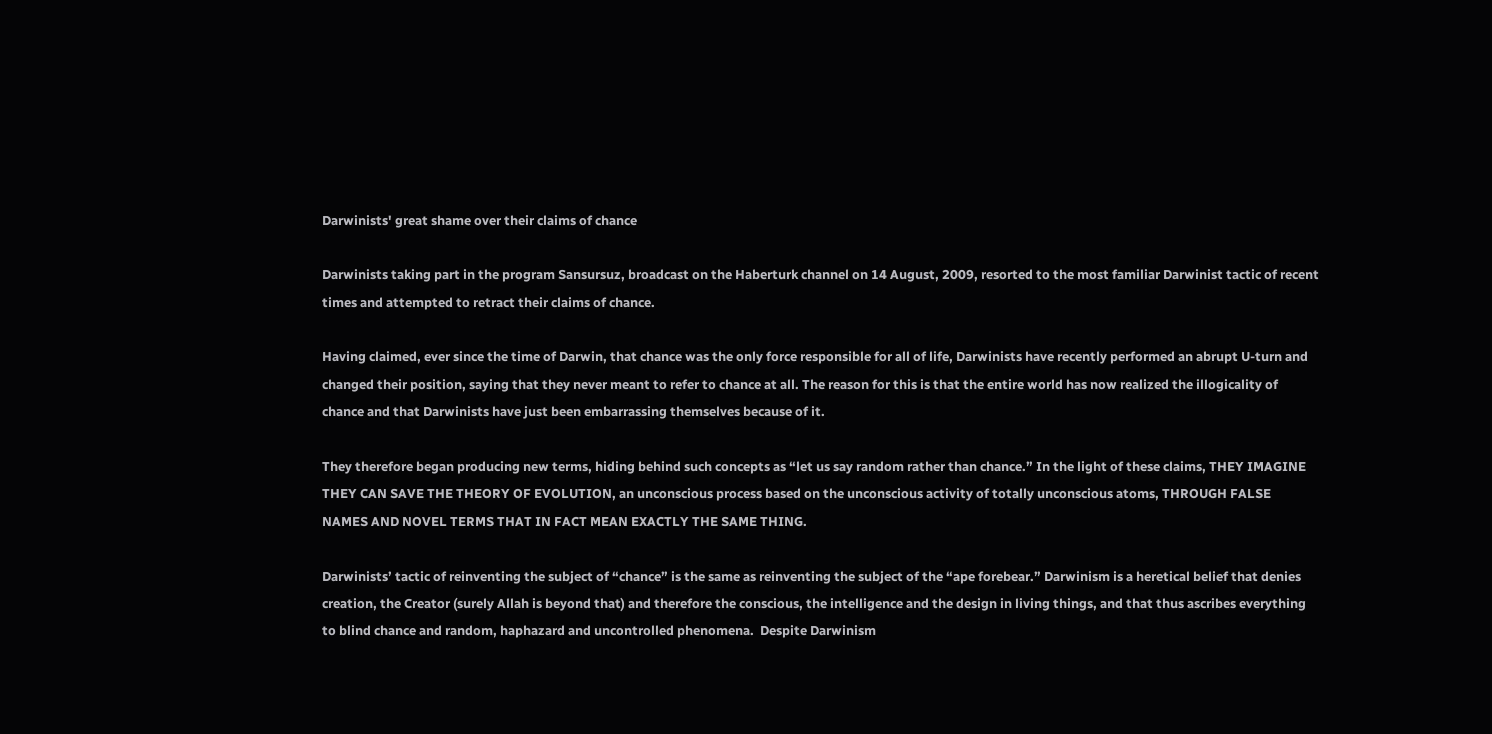Darwinists' great shame over their claims of chance

Darwinists taking part in the program Sansursuz, broadcast on the Haberturk channel on 14 August, 2009, resorted to the most familiar Darwinist tactic of recent times and attempted to retract their claims of chance.

Having claimed, ever since the time of Darwin, that chance was the only force responsible for all of life, Darwinists have recently performed an abrupt U-turn and changed their position, saying that they never meant to refer to chance at all. The reason for this is that the entire world has now realized the illogicality of chance and that Darwinists have just been embarrassing themselves because of it.

They therefore began producing new terms, hiding behind such concepts as “let us say random rather than chance.” In the light of these claims, THEY IMAGINE THEY CAN SAVE THE THEORY OF EVOLUTION, an unconscious process based on the unconscious activity of totally unconscious atoms, THROUGH FALSE NAMES AND NOVEL TERMS THAT IN FACT MEAN EXACTLY THE SAME THING.

Darwinists’ tactic of reinventing the subject of “chance” is the same as reinventing the subject of the “ape forebear.” Darwinism is a heretical belief that denies creation, the Creator (surely Allah is beyond that) and therefore the conscious, the intelligence and the design in living things, and that thus ascribes everything to blind chance and random, haphazard and uncontrolled phenomena.  Despite Darwinism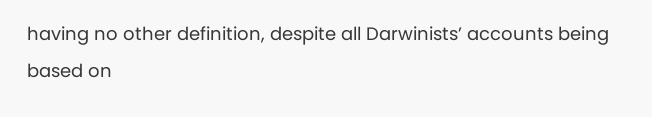having no other definition, despite all Darwinists’ accounts being based on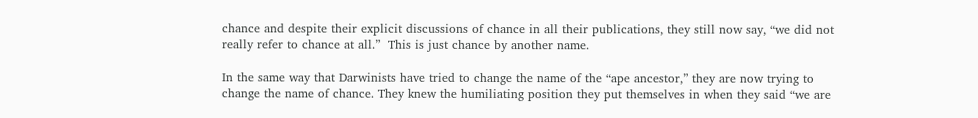chance and despite their explicit discussions of chance in all their publications, they still now say, “we did not really refer to chance at all.”  This is just chance by another name.

In the same way that Darwinists have tried to change the name of the “ape ancestor,” they are now trying to change the name of chance. They knew the humiliating position they put themselves in when they said “we are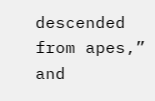descended from apes,” and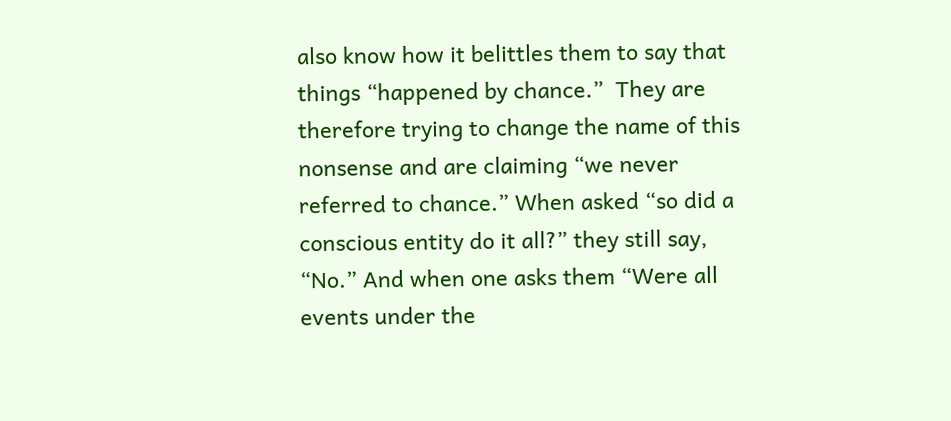also know how it belittles them to say that things “happened by chance.”  They are therefore trying to change the name of this nonsense and are claiming “we never referred to chance.” When asked “so did a conscious entity do it all?” they still say, “No.” And when one asks them “Were all events under the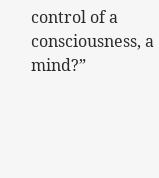control of a consciousness, a mind?”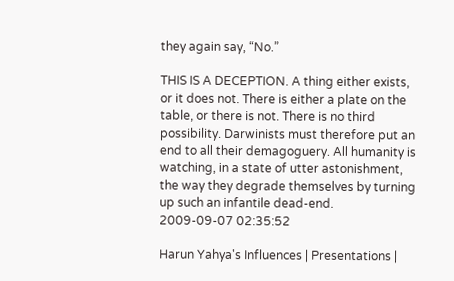they again say, “No.”

THIS IS A DECEPTION. A thing either exists, or it does not. There is either a plate on the table, or there is not. There is no third possibility. Darwinists must therefore put an end to all their demagoguery. All humanity is watching, in a state of utter astonishment, the way they degrade themselves by turning up such an infantile dead-end.
2009-09-07 02:35:52

Harun Yahya's Influences | Presentations |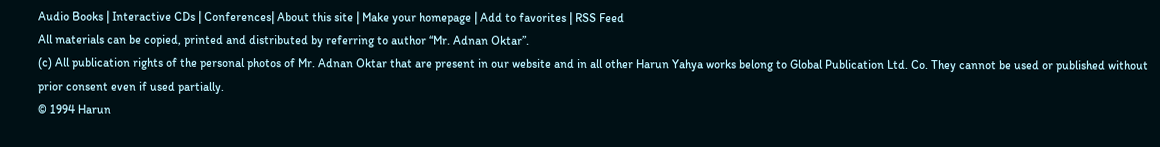Audio Books | Interactive CDs | Conferences| About this site | Make your homepage | Add to favorites | RSS Feed
All materials can be copied, printed and distributed by referring to author “Mr. Adnan Oktar”.
(c) All publication rights of the personal photos of Mr. Adnan Oktar that are present in our website and in all other Harun Yahya works belong to Global Publication Ltd. Co. They cannot be used or published without prior consent even if used partially.
© 1994 Harun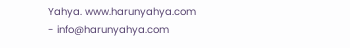Yahya. www.harunyahya.com - info@harunyahya.com